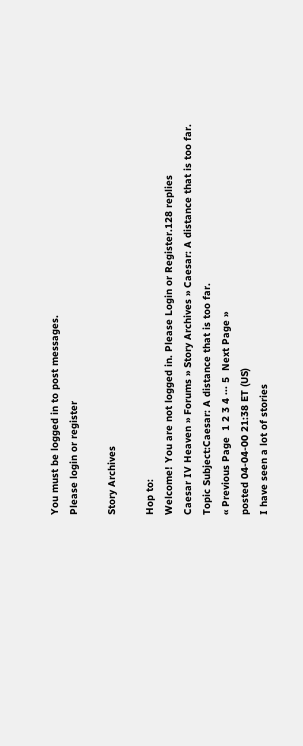You must be logged in to post messages.
Please login or register

Story Archives

Hop to:
Welcome! You are not logged in. Please Login or Register.128 replies
Caesar IV Heaven » Forums » Story Archives » Caesar: A distance that is too far.
Topic Subject:Caesar: A distance that is too far.
« Previous Page  1 2 3 4 ··· 5  Next Page »
posted 04-04-00 21:38 ET (US)
I have seen a lot of stories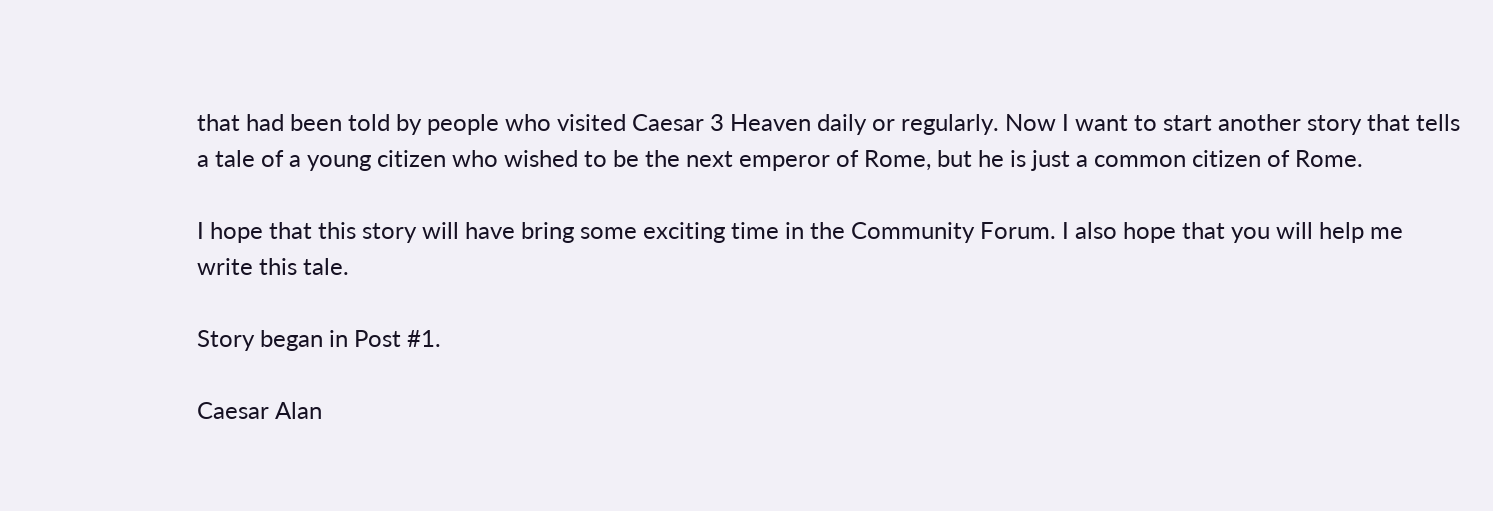that had been told by people who visited Caesar 3 Heaven daily or regularly. Now I want to start another story that tells a tale of a young citizen who wished to be the next emperor of Rome, but he is just a common citizen of Rome.

I hope that this story will have bring some exciting time in the Community Forum. I also hope that you will help me write this tale.

Story began in Post #1.

Caesar Alan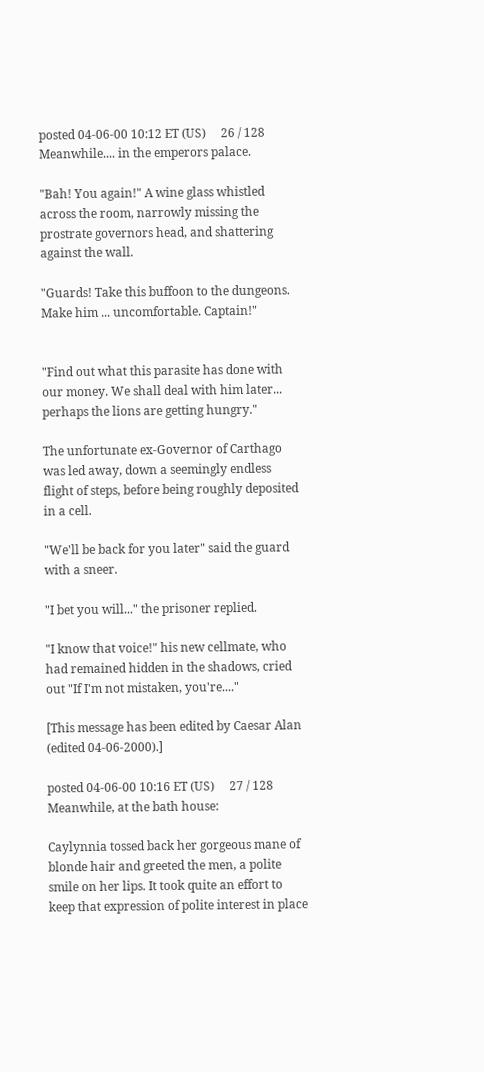posted 04-06-00 10:12 ET (US)     26 / 128
Meanwhile.... in the emperors palace.

"Bah! You again!" A wine glass whistled across the room, narrowly missing the prostrate governors head, and shattering against the wall.

"Guards! Take this buffoon to the dungeons. Make him ... uncomfortable. Captain!"


"Find out what this parasite has done with our money. We shall deal with him later... perhaps the lions are getting hungry."

The unfortunate ex-Governor of Carthago was led away, down a seemingly endless flight of steps, before being roughly deposited in a cell.

"We'll be back for you later" said the guard with a sneer.

"I bet you will..." the prisoner replied.

"I know that voice!" his new cellmate, who had remained hidden in the shadows, cried out "If I'm not mistaken, you're...."

[This message has been edited by Caesar Alan (edited 04-06-2000).]

posted 04-06-00 10:16 ET (US)     27 / 128
Meanwhile, at the bath house:

Caylynnia tossed back her gorgeous mane of blonde hair and greeted the men, a polite smile on her lips. It took quite an effort to keep that expression of polite interest in place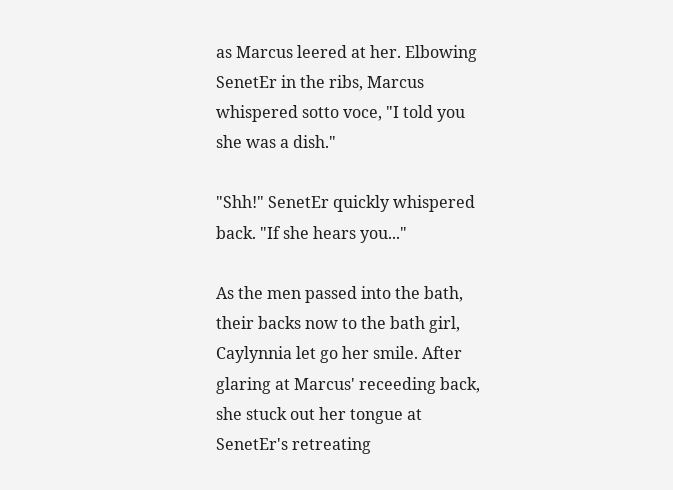as Marcus leered at her. Elbowing SenetEr in the ribs, Marcus whispered sotto voce, "I told you she was a dish."

"Shh!" SenetEr quickly whispered back. "If she hears you..."

As the men passed into the bath, their backs now to the bath girl, Caylynnia let go her smile. After glaring at Marcus' receeding back, she stuck out her tongue at SenetEr's retreating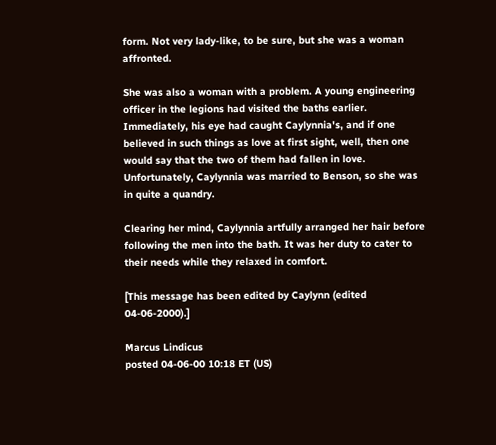form. Not very lady-like, to be sure, but she was a woman affronted.

She was also a woman with a problem. A young engineering officer in the legions had visited the baths earlier. Immediately, his eye had caught Caylynnia's, and if one believed in such things as love at first sight, well, then one would say that the two of them had fallen in love. Unfortunately, Caylynnia was married to Benson, so she was in quite a quandry.

Clearing her mind, Caylynnia artfully arranged her hair before following the men into the bath. It was her duty to cater to their needs while they relaxed in comfort.

[This message has been edited by Caylynn (edited 04-06-2000).]

Marcus Lindicus
posted 04-06-00 10:18 ET (US)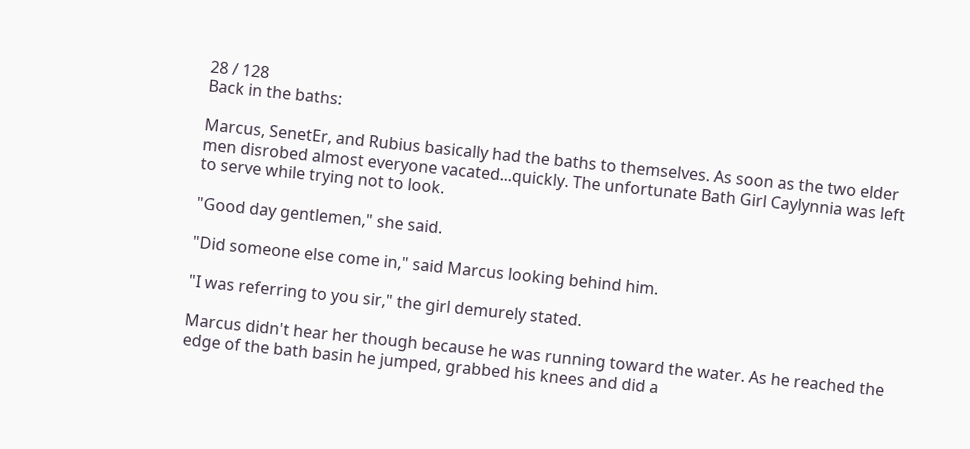28 / 128
Back in the baths:

Marcus, SenetEr, and Rubius basically had the baths to themselves. As soon as the two elder men disrobed almost everyone vacated...quickly. The unfortunate Bath Girl Caylynnia was left to serve while trying not to look.

"Good day gentlemen," she said.

"Did someone else come in," said Marcus looking behind him.

"I was referring to you sir," the girl demurely stated.

Marcus didn't hear her though because he was running toward the water. As he reached the edge of the bath basin he jumped, grabbed his knees and did a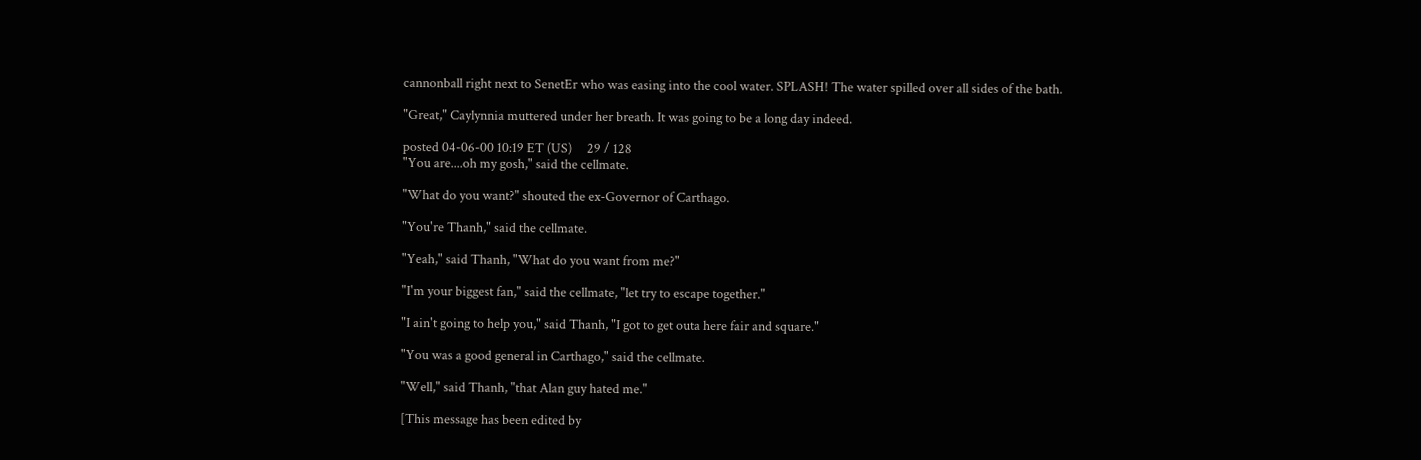cannonball right next to SenetEr who was easing into the cool water. SPLASH! The water spilled over all sides of the bath.

"Great," Caylynnia muttered under her breath. It was going to be a long day indeed.

posted 04-06-00 10:19 ET (US)     29 / 128
"You are....oh my gosh," said the cellmate.

"What do you want?" shouted the ex-Governor of Carthago.

"You're Thanh," said the cellmate.

"Yeah," said Thanh, "What do you want from me?"

"I'm your biggest fan," said the cellmate, "let try to escape together."

"I ain't going to help you," said Thanh, "I got to get outa here fair and square."

"You was a good general in Carthago," said the cellmate.

"Well," said Thanh, "that Alan guy hated me."

[This message has been edited by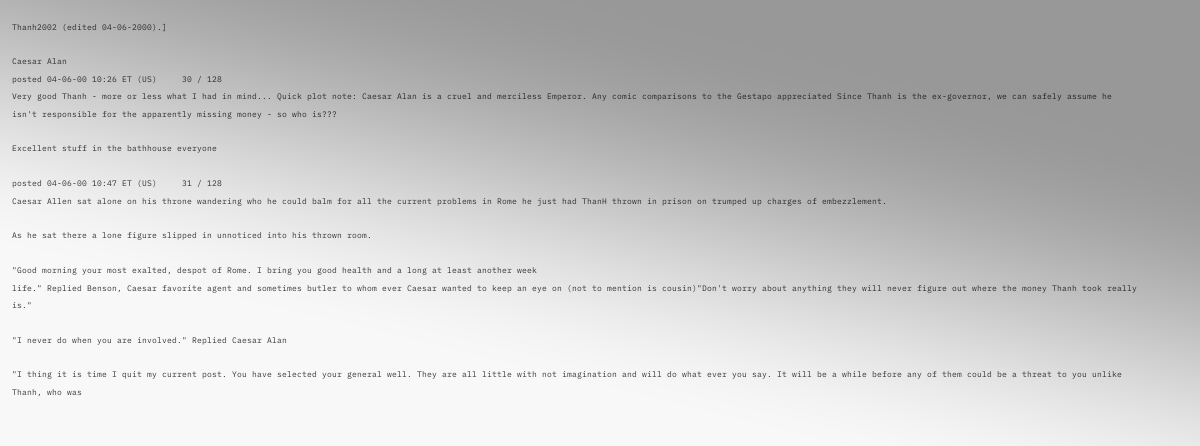Thanh2002 (edited 04-06-2000).]

Caesar Alan
posted 04-06-00 10:26 ET (US)     30 / 128
Very good Thanh - more or less what I had in mind... Quick plot note: Caesar Alan is a cruel and merciless Emperor. Any comic comparisons to the Gestapo appreciated Since Thanh is the ex-governor, we can safely assume he isn't responsible for the apparently missing money - so who is???

Excellent stuff in the bathhouse everyone

posted 04-06-00 10:47 ET (US)     31 / 128
Caesar Allen sat alone on his throne wandering who he could balm for all the current problems in Rome he just had ThanH thrown in prison on trumped up charges of embezzlement.

As he sat there a lone figure slipped in unnoticed into his thrown room.

"Good morning your most exalted, despot of Rome. I bring you good health and a long at least another week
life." Replied Benson, Caesar favorite agent and sometimes butler to whom ever Caesar wanted to keep an eye on (not to mention is cousin)"Don't worry about anything they will never figure out where the money Thanh took really is."

"I never do when you are involved." Replied Caesar Alan

"I thing it is time I quit my current post. You have selected your general well. They are all little with not imagination and will do what ever you say. It will be a while before any of them could be a threat to you unlike Thanh, who was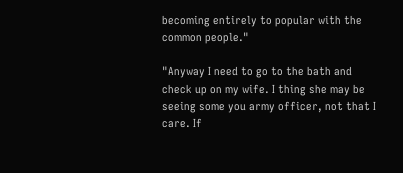becoming entirely to popular with the common people."

"Anyway I need to go to the bath and check up on my wife. I thing she may be seeing some you army officer, not that I care. If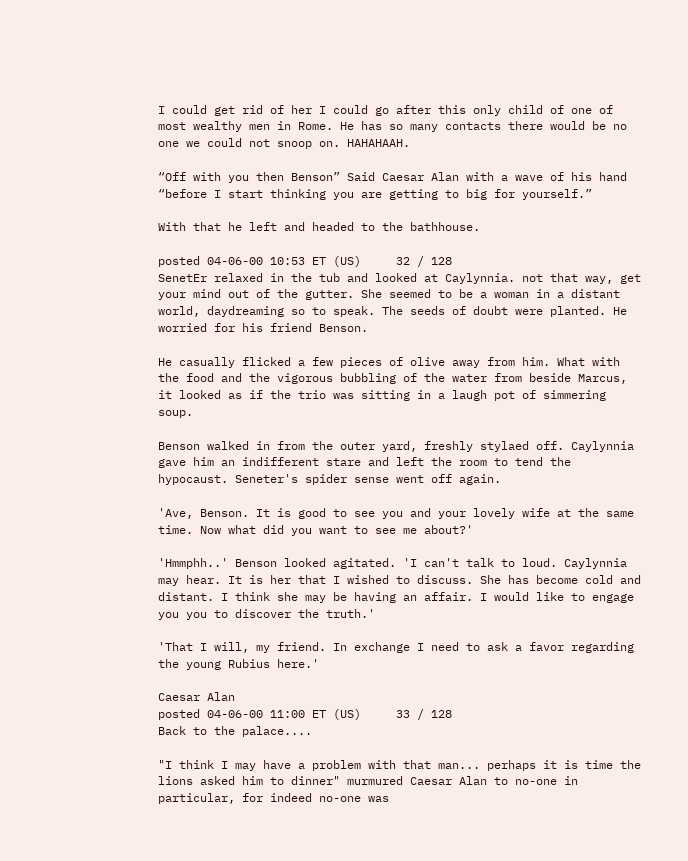I could get rid of her I could go after this only child of one of most wealthy men in Rome. He has so many contacts there would be no one we could not snoop on. HAHAHAAH.

“Off with you then Benson” Said Caesar Alan with a wave of his hand “before I start thinking you are getting to big for yourself.”

With that he left and headed to the bathhouse.

posted 04-06-00 10:53 ET (US)     32 / 128
SenetEr relaxed in the tub and looked at Caylynnia. not that way, get your mind out of the gutter. She seemed to be a woman in a distant world, daydreaming so to speak. The seeds of doubt were planted. He worried for his friend Benson.

He casually flicked a few pieces of olive away from him. What with the food and the vigorous bubbling of the water from beside Marcus, it looked as if the trio was sitting in a laugh pot of simmering soup.

Benson walked in from the outer yard, freshly stylaed off. Caylynnia gave him an indifferent stare and left the room to tend the hypocaust. Seneter's spider sense went off again.

'Ave, Benson. It is good to see you and your lovely wife at the same time. Now what did you want to see me about?'

'Hmmphh..' Benson looked agitated. 'I can't talk to loud. Caylynnia may hear. It is her that I wished to discuss. She has become cold and distant. I think she may be having an affair. I would like to engage you you to discover the truth.'

'That I will, my friend. In exchange I need to ask a favor regarding the young Rubius here.'

Caesar Alan
posted 04-06-00 11:00 ET (US)     33 / 128
Back to the palace....

"I think I may have a problem with that man... perhaps it is time the lions asked him to dinner" murmured Caesar Alan to no-one in particular, for indeed no-one was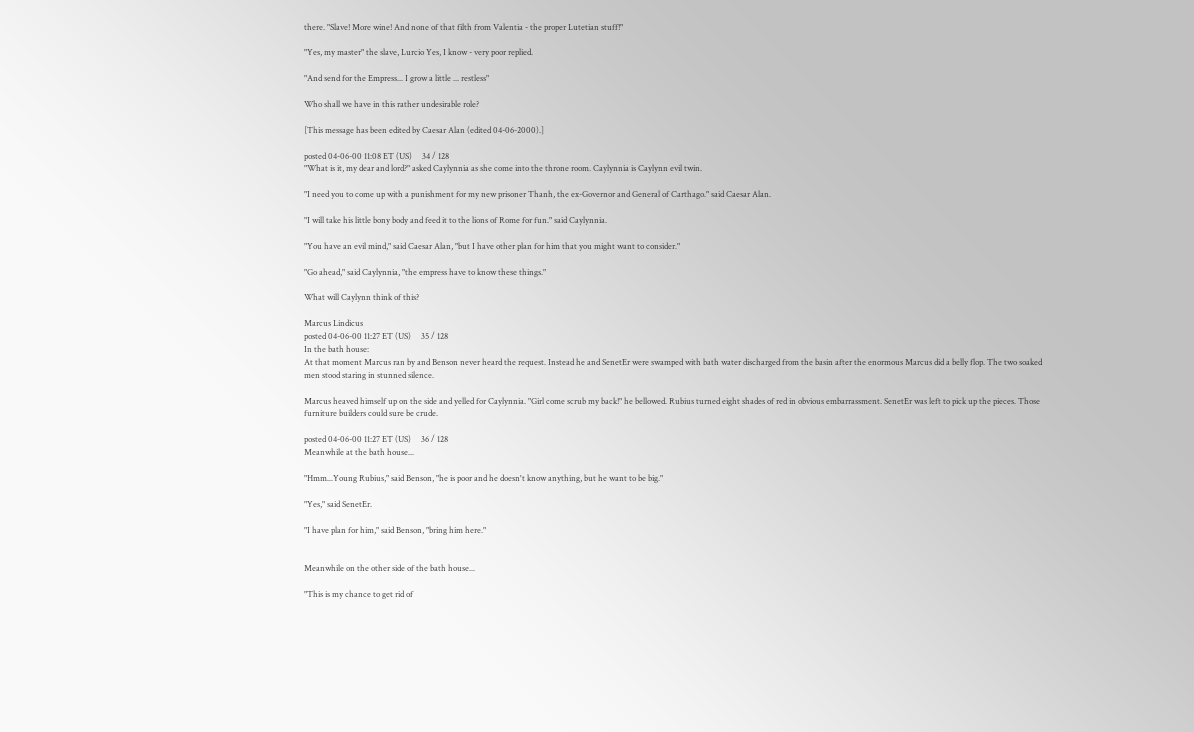there. "Slave! More wine! And none of that filth from Valentia - the proper Lutetian stuff!"

"Yes, my master" the slave, Lurcio Yes, I know - very poor replied.

"And send for the Empress... I grow a little ... restless"

Who shall we have in this rather undesirable role?

[This message has been edited by Caesar Alan (edited 04-06-2000).]

posted 04-06-00 11:08 ET (US)     34 / 128
"What is it, my dear and lord?" asked Caylynnia as she come into the throne room. Caylynnia is Caylynn evil twin.

"I need you to come up with a punishment for my new prisoner Thanh, the ex-Governor and General of Carthago." said Caesar Alan.

"I will take his little bony body and feed it to the lions of Rome for fun." said Caylynnia.

"You have an evil mind," said Caesar Alan, "but I have other plan for him that you might want to consider."

"Go ahead," said Caylynnia, "the empress have to know these things."

What will Caylynn think of this?

Marcus Lindicus
posted 04-06-00 11:27 ET (US)     35 / 128
In the bath house:
At that moment Marcus ran by and Benson never heard the request. Instead he and SenetEr were swamped with bath water discharged from the basin after the enormous Marcus did a belly flop. The two soaked men stood staring in stunned silence.

Marcus heaved himself up on the side and yelled for Caylynnia. "Girl come scrub my back!" he bellowed. Rubius turned eight shades of red in obvious embarrassment. SenetEr was left to pick up the pieces. Those furniture builders could sure be crude.

posted 04-06-00 11:27 ET (US)     36 / 128
Meanwhile at the bath house...

"Hmm...Young Rubius," said Benson, "he is poor and he doesn't know anything, but he want to be big."

"Yes," said SenetEr.

"I have plan for him," said Benson, "bring him here."


Meanwhile on the other side of the bath house...

"This is my chance to get rid of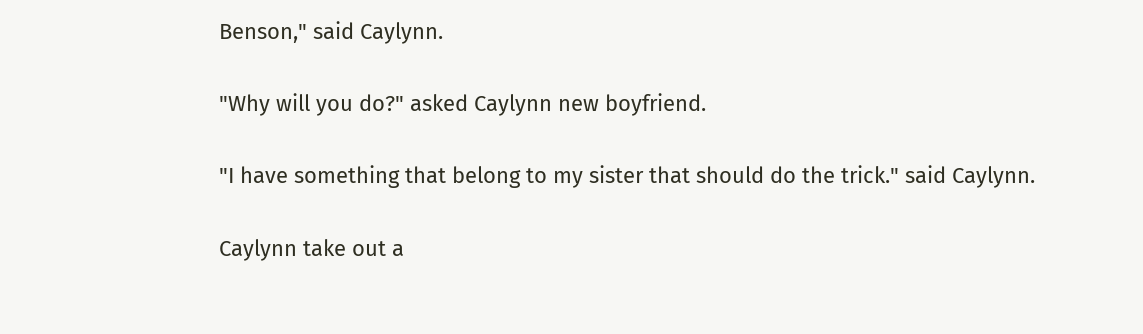Benson," said Caylynn.

"Why will you do?" asked Caylynn new boyfriend.

"I have something that belong to my sister that should do the trick." said Caylynn.

Caylynn take out a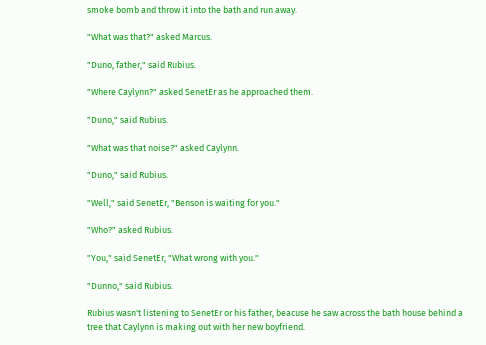smoke bomb and throw it into the bath and run away.

"What was that?" asked Marcus.

"Duno, father," said Rubius.

"Where Caylynn?" asked SenetEr as he approached them.

"Duno," said Rubius.

"What was that noise?" asked Caylynn.

"Duno," said Rubius.

"Well," said SenetEr, "Benson is waiting for you."

"Who?" asked Rubius.

"You," said SenetEr, "What wrong with you."

"Dunno," said Rubius.

Rubius wasn't listening to SenetEr or his father, beacuse he saw across the bath house behind a tree that Caylynn is making out with her new boyfriend.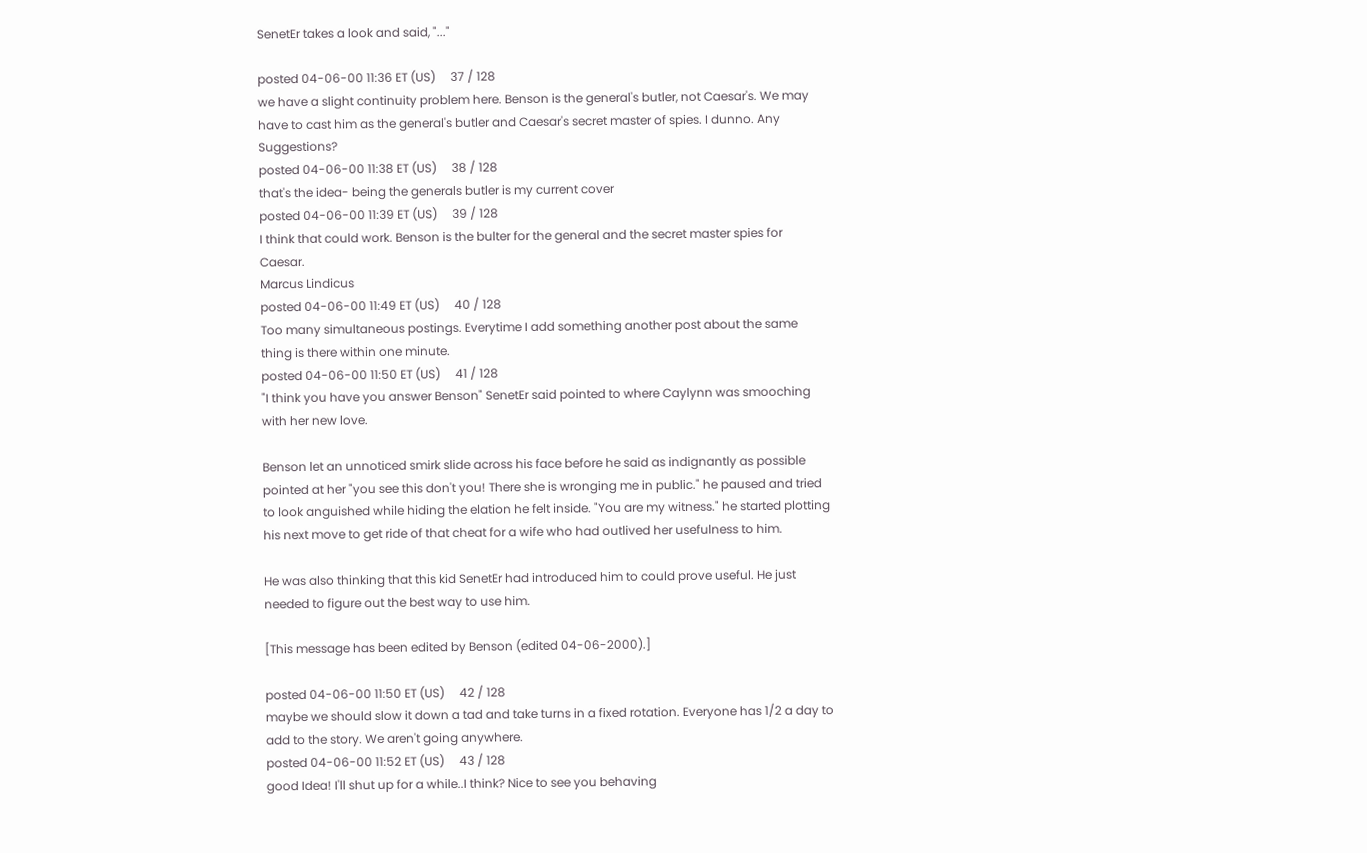SenetEr takes a look and said, "..."

posted 04-06-00 11:36 ET (US)     37 / 128
we have a slight continuity problem here. Benson is the general's butler, not Caesar's. We may have to cast him as the general's butler and Caesar's secret master of spies. I dunno. Any Suggestions?
posted 04-06-00 11:38 ET (US)     38 / 128
that's the idea- being the generals butler is my current cover
posted 04-06-00 11:39 ET (US)     39 / 128
I think that could work. Benson is the bulter for the general and the secret master spies for Caesar.
Marcus Lindicus
posted 04-06-00 11:49 ET (US)     40 / 128
Too many simultaneous postings. Everytime I add something another post about the same thing is there within one minute.
posted 04-06-00 11:50 ET (US)     41 / 128
"I think you have you answer Benson" SenetEr said pointed to where Caylynn was smooching with her new love.

Benson let an unnoticed smirk slide across his face before he said as indignantly as possible pointed at her "you see this don't you! There she is wronging me in public." he paused and tried to look anguished while hiding the elation he felt inside. "You are my witness." he started plotting his next move to get ride of that cheat for a wife who had outlived her usefulness to him.

He was also thinking that this kid SenetEr had introduced him to could prove useful. He just needed to figure out the best way to use him.

[This message has been edited by Benson (edited 04-06-2000).]

posted 04-06-00 11:50 ET (US)     42 / 128
maybe we should slow it down a tad and take turns in a fixed rotation. Everyone has 1/2 a day to add to the story. We aren't going anywhere.
posted 04-06-00 11:52 ET (US)     43 / 128
good Idea! I'll shut up for a while..I think? Nice to see you behaving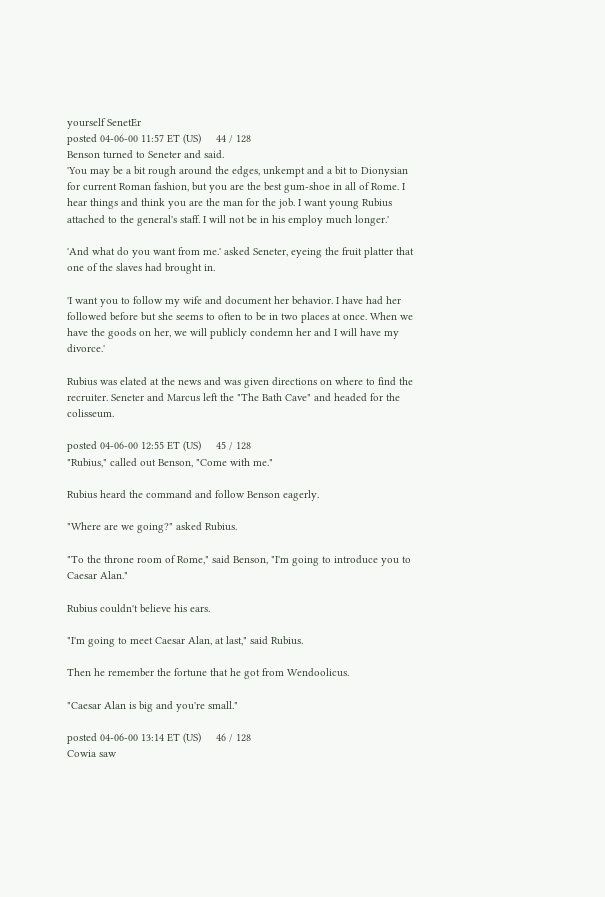yourself SenetEr
posted 04-06-00 11:57 ET (US)     44 / 128
Benson turned to Seneter and said.
'You may be a bit rough around the edges, unkempt and a bit to Dionysian for current Roman fashion, but you are the best gum-shoe in all of Rome. I hear things and think you are the man for the job. I want young Rubius attached to the general's staff. I will not be in his employ much longer.'

'And what do you want from me.' asked Seneter, eyeing the fruit platter that one of the slaves had brought in.

'I want you to follow my wife and document her behavior. I have had her followed before but she seems to often to be in two places at once. When we have the goods on her, we will publicly condemn her and I will have my divorce.'

Rubius was elated at the news and was given directions on where to find the recruiter. Seneter and Marcus left the "The Bath Cave" and headed for the colisseum.

posted 04-06-00 12:55 ET (US)     45 / 128
"Rubius," called out Benson, "Come with me."

Rubius heard the command and follow Benson eagerly.

"Where are we going?" asked Rubius.

"To the throne room of Rome," said Benson, "I'm going to introduce you to Caesar Alan."

Rubius couldn't believe his ears.

"I'm going to meet Caesar Alan, at last," said Rubius.

Then he remember the fortune that he got from Wendoolicus.

"Caesar Alan is big and you're small."

posted 04-06-00 13:14 ET (US)     46 / 128
Cowia saw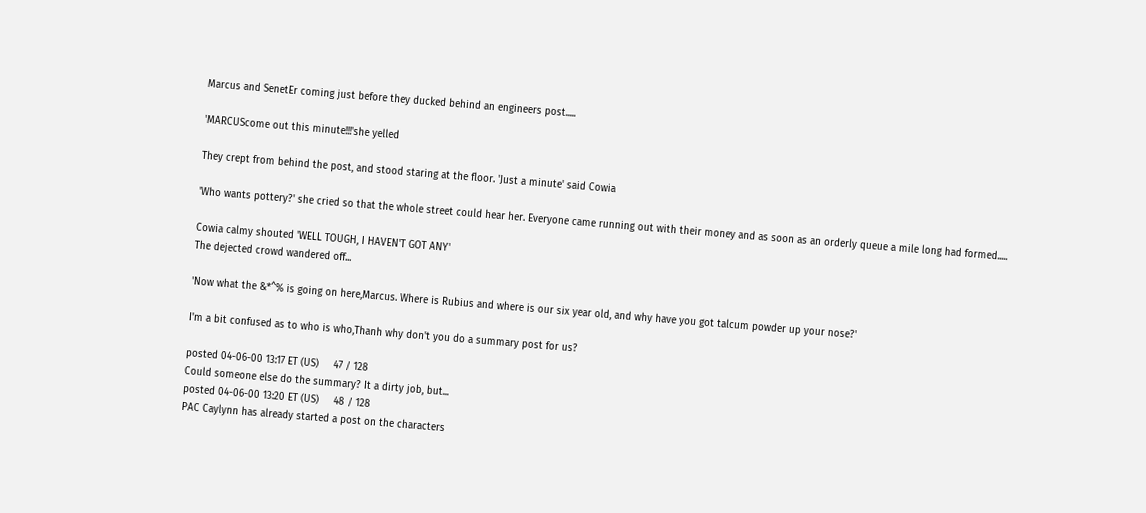Marcus and SenetEr coming just before they ducked behind an engineers post.....

'MARCUScome out this minute!!!'she yelled

They crept from behind the post, and stood staring at the floor. 'Just a minute' said Cowia

'Who wants pottery?' she cried so that the whole street could hear her. Everyone came running out with their money and as soon as an orderly queue a mile long had formed.....

Cowia calmy shouted 'WELL TOUGH, I HAVEN'T GOT ANY'
The dejected crowd wandered off...

'Now what the &*^% is going on here,Marcus. Where is Rubius and where is our six year old, and why have you got talcum powder up your nose?'

I'm a bit confused as to who is who,Thanh why don't you do a summary post for us?

posted 04-06-00 13:17 ET (US)     47 / 128
Could someone else do the summary? It a dirty job, but...
posted 04-06-00 13:20 ET (US)     48 / 128
PAC Caylynn has already started a post on the characters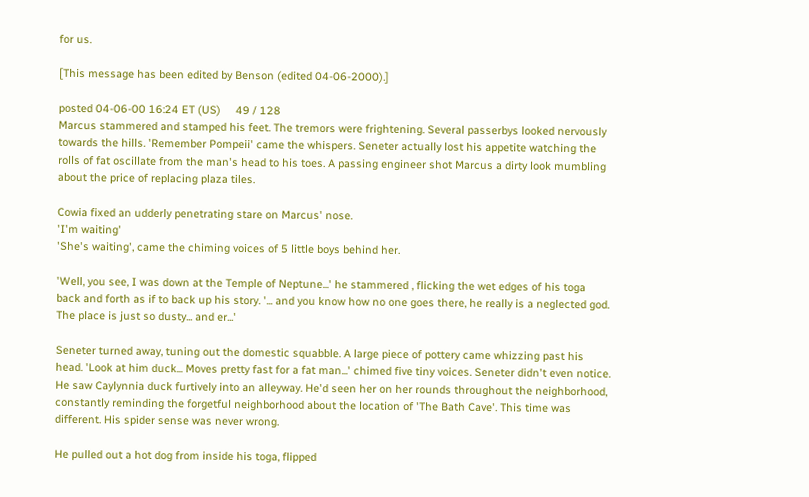for us.

[This message has been edited by Benson (edited 04-06-2000).]

posted 04-06-00 16:24 ET (US)     49 / 128
Marcus stammered and stamped his feet. The tremors were frightening. Several passerbys looked nervously towards the hills. 'Remember Pompeii' came the whispers. Seneter actually lost his appetite watching the rolls of fat oscillate from the man's head to his toes. A passing engineer shot Marcus a dirty look mumbling about the price of replacing plaza tiles.

Cowia fixed an udderly penetrating stare on Marcus' nose.
'I'm waiting'
'She's waiting', came the chiming voices of 5 little boys behind her.

'Well, you see, I was down at the Temple of Neptune...' he stammered , flicking the wet edges of his toga back and forth as if to back up his story. '... and you know how no one goes there, he really is a neglected god. The place is just so dusty... and er...'

Seneter turned away, tuning out the domestic squabble. A large piece of pottery came whizzing past his head. 'Look at him duck... Moves pretty fast for a fat man...' chimed five tiny voices. Seneter didn't even notice. He saw Caylynnia duck furtively into an alleyway. He'd seen her on her rounds throughout the neighborhood, constantly reminding the forgetful neighborhood about the location of 'The Bath Cave'. This time was different. His spider sense was never wrong.

He pulled out a hot dog from inside his toga, flipped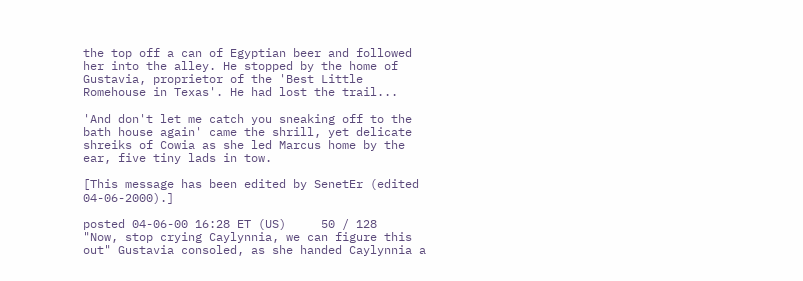the top off a can of Egyptian beer and followed her into the alley. He stopped by the home of Gustavia, proprietor of the 'Best Little Romehouse in Texas'. He had lost the trail...

'And don't let me catch you sneaking off to the bath house again' came the shrill, yet delicate shreiks of Cowia as she led Marcus home by the ear, five tiny lads in tow.

[This message has been edited by SenetEr (edited 04-06-2000).]

posted 04-06-00 16:28 ET (US)     50 / 128
"Now, stop crying Caylynnia, we can figure this out" Gustavia consoled, as she handed Caylynnia a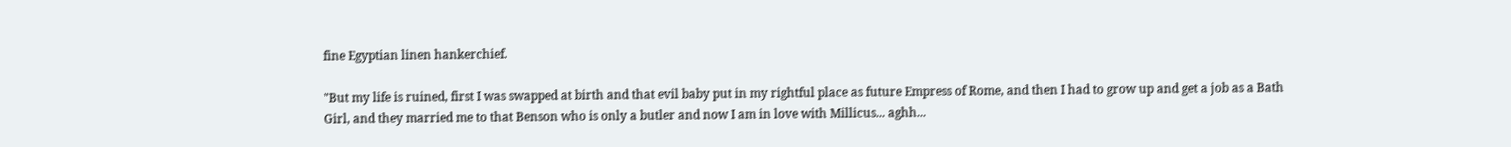fine Egyptian linen hankerchief.

"But my life is ruined, first I was swapped at birth and that evil baby put in my rightful place as future Empress of Rome, and then I had to grow up and get a job as a Bath Girl, and they married me to that Benson who is only a butler and now I am in love with Millicus... aghh...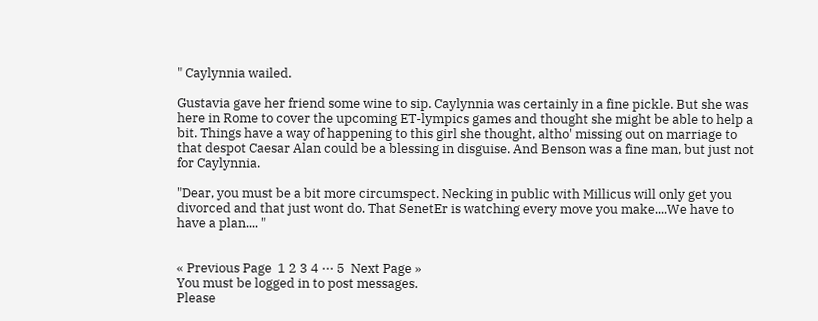" Caylynnia wailed.

Gustavia gave her friend some wine to sip. Caylynnia was certainly in a fine pickle. But she was here in Rome to cover the upcoming ET-lympics games and thought she might be able to help a bit. Things have a way of happening to this girl she thought, altho' missing out on marriage to that despot Caesar Alan could be a blessing in disguise. And Benson was a fine man, but just not for Caylynnia.

"Dear, you must be a bit more circumspect. Necking in public with Millicus will only get you divorced and that just wont do. That SenetEr is watching every move you make....We have to have a plan.... "


« Previous Page  1 2 3 4 ··· 5  Next Page »
You must be logged in to post messages.
Please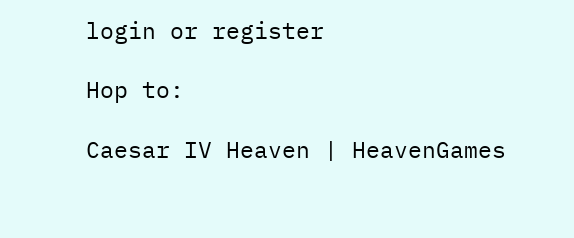login or register

Hop to:

Caesar IV Heaven | HeavenGames